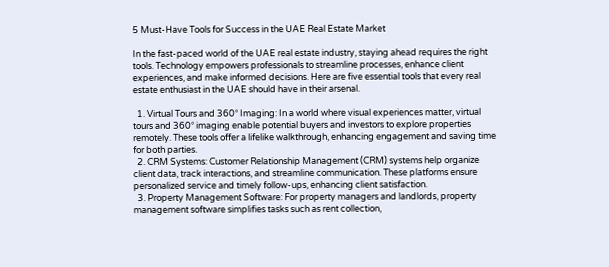5 Must-Have Tools for Success in the UAE Real Estate Market

In the fast-paced world of the UAE real estate industry, staying ahead requires the right tools. Technology empowers professionals to streamline processes, enhance client experiences, and make informed decisions. Here are five essential tools that every real estate enthusiast in the UAE should have in their arsenal.

  1. Virtual Tours and 360° Imaging: In a world where visual experiences matter, virtual tours and 360° imaging enable potential buyers and investors to explore properties remotely. These tools offer a lifelike walkthrough, enhancing engagement and saving time for both parties.
  2. CRM Systems: Customer Relationship Management (CRM) systems help organize client data, track interactions, and streamline communication. These platforms ensure personalized service and timely follow-ups, enhancing client satisfaction.
  3. Property Management Software: For property managers and landlords, property management software simplifies tasks such as rent collection,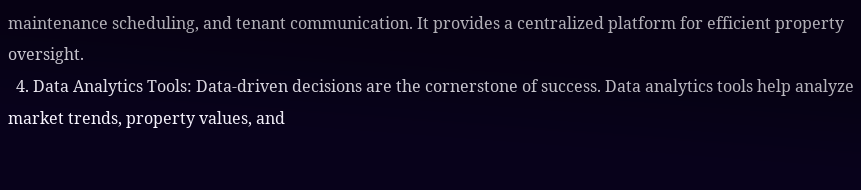maintenance scheduling, and tenant communication. It provides a centralized platform for efficient property oversight.
  4. Data Analytics Tools: Data-driven decisions are the cornerstone of success. Data analytics tools help analyze market trends, property values, and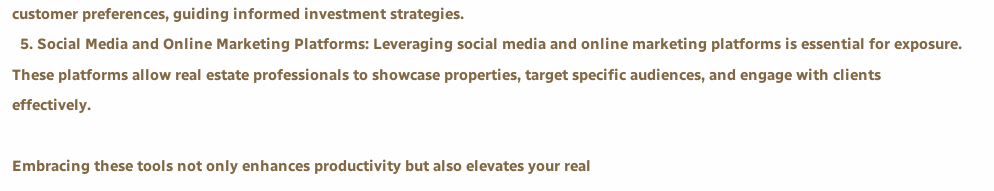customer preferences, guiding informed investment strategies.
  5. Social Media and Online Marketing Platforms: Leveraging social media and online marketing platforms is essential for exposure. These platforms allow real estate professionals to showcase properties, target specific audiences, and engage with clients effectively.

Embracing these tools not only enhances productivity but also elevates your real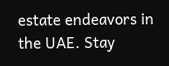estate endeavors in the UAE. Stay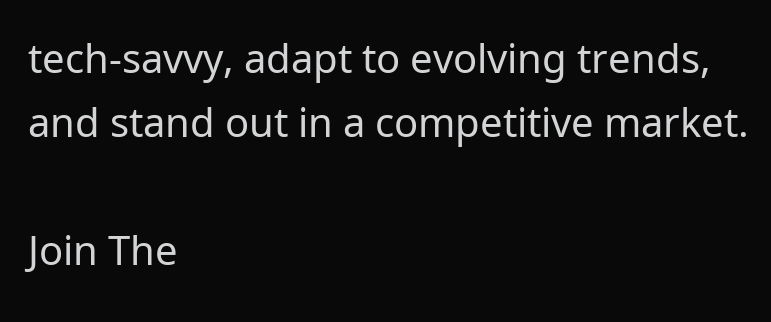tech-savvy, adapt to evolving trends, and stand out in a competitive market.

Join The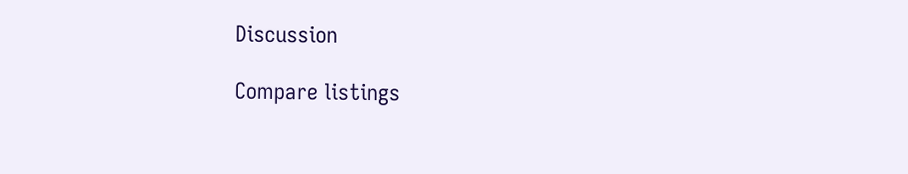Discussion

Compare listings